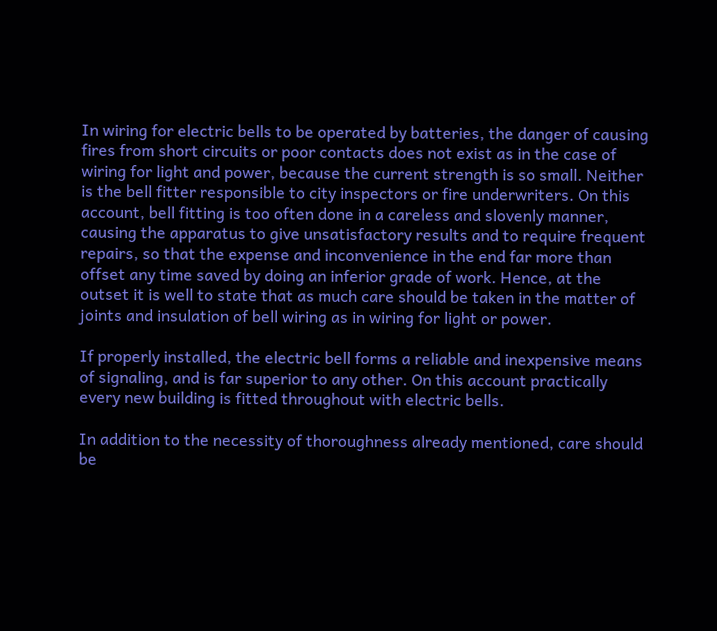In wiring for electric bells to be operated by batteries, the danger of causing fires from short circuits or poor contacts does not exist as in the case of wiring for light and power, because the current strength is so small. Neither is the bell fitter responsible to city inspectors or fire underwriters. On this account, bell fitting is too often done in a careless and slovenly manner, causing the apparatus to give unsatisfactory results and to require frequent repairs, so that the expense and inconvenience in the end far more than offset any time saved by doing an inferior grade of work. Hence, at the outset it is well to state that as much care should be taken in the matter of joints and insulation of bell wiring as in wiring for light or power.

If properly installed, the electric bell forms a reliable and inexpensive means of signaling, and is far superior to any other. On this account practically every new building is fitted throughout with electric bells.

In addition to the necessity of thoroughness already mentioned, care should be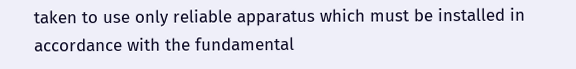taken to use only reliable apparatus which must be installed in accordance with the fundamental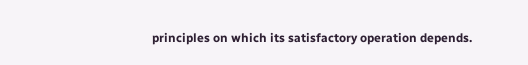principles on which its satisfactory operation depends.